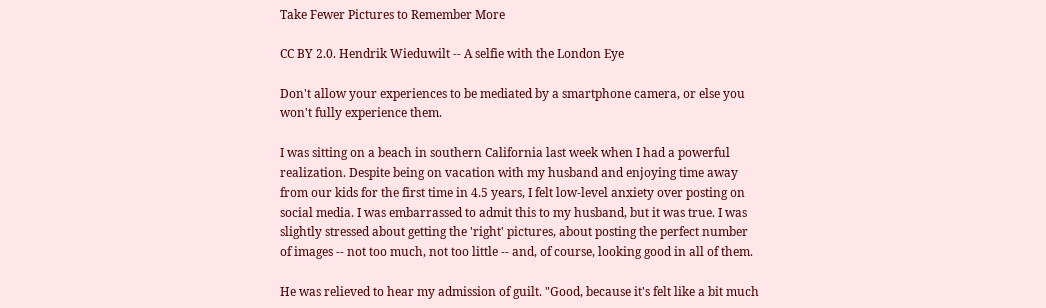Take Fewer Pictures to Remember More

CC BY 2.0. Hendrik Wieduwilt -- A selfie with the London Eye

Don't allow your experiences to be mediated by a smartphone camera, or else you won't fully experience them.

I was sitting on a beach in southern California last week when I had a powerful realization. Despite being on vacation with my husband and enjoying time away from our kids for the first time in 4.5 years, I felt low-level anxiety over posting on social media. I was embarrassed to admit this to my husband, but it was true. I was slightly stressed about getting the 'right' pictures, about posting the perfect number of images -- not too much, not too little -- and, of course, looking good in all of them.

He was relieved to hear my admission of guilt. "Good, because it's felt like a bit much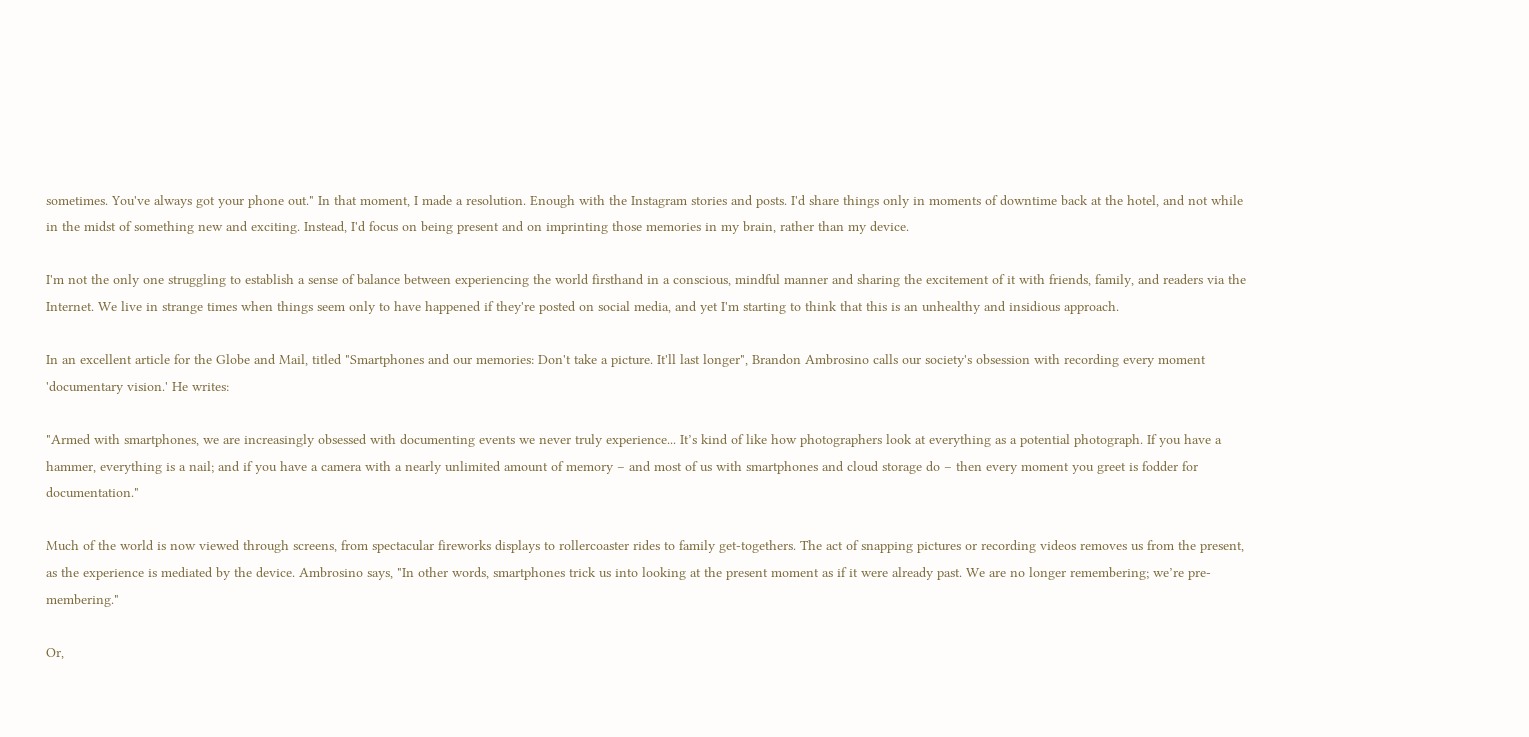sometimes. You've always got your phone out." In that moment, I made a resolution. Enough with the Instagram stories and posts. I'd share things only in moments of downtime back at the hotel, and not while in the midst of something new and exciting. Instead, I'd focus on being present and on imprinting those memories in my brain, rather than my device.

I'm not the only one struggling to establish a sense of balance between experiencing the world firsthand in a conscious, mindful manner and sharing the excitement of it with friends, family, and readers via the Internet. We live in strange times when things seem only to have happened if they're posted on social media, and yet I'm starting to think that this is an unhealthy and insidious approach.

In an excellent article for the Globe and Mail, titled "Smartphones and our memories: Don't take a picture. It'll last longer", Brandon Ambrosino calls our society's obsession with recording every moment 'documentary vision.' He writes:

"Armed with smartphones, we are increasingly obsessed with documenting events we never truly experience... It’s kind of like how photographers look at everything as a potential photograph. If you have a hammer, everything is a nail; and if you have a camera with a nearly unlimited amount of memory – and most of us with smartphones and cloud storage do – then every moment you greet is fodder for documentation."

Much of the world is now viewed through screens, from spectacular fireworks displays to rollercoaster rides to family get-togethers. The act of snapping pictures or recording videos removes us from the present, as the experience is mediated by the device. Ambrosino says, "In other words, smartphones trick us into looking at the present moment as if it were already past. We are no longer remembering; we’re pre-membering."

Or,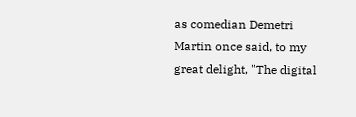as comedian Demetri Martin once said, to my great delight, "The digital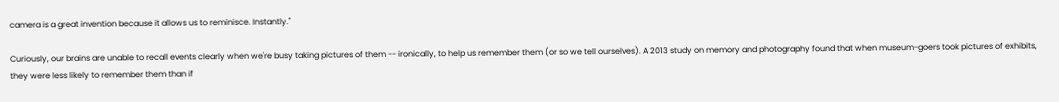camera is a great invention because it allows us to reminisce. Instantly."

Curiously, our brains are unable to recall events clearly when we're busy taking pictures of them -- ironically, to help us remember them (or so we tell ourselves). A 2013 study on memory and photography found that when museum-goers took pictures of exhibits, they were less likely to remember them than if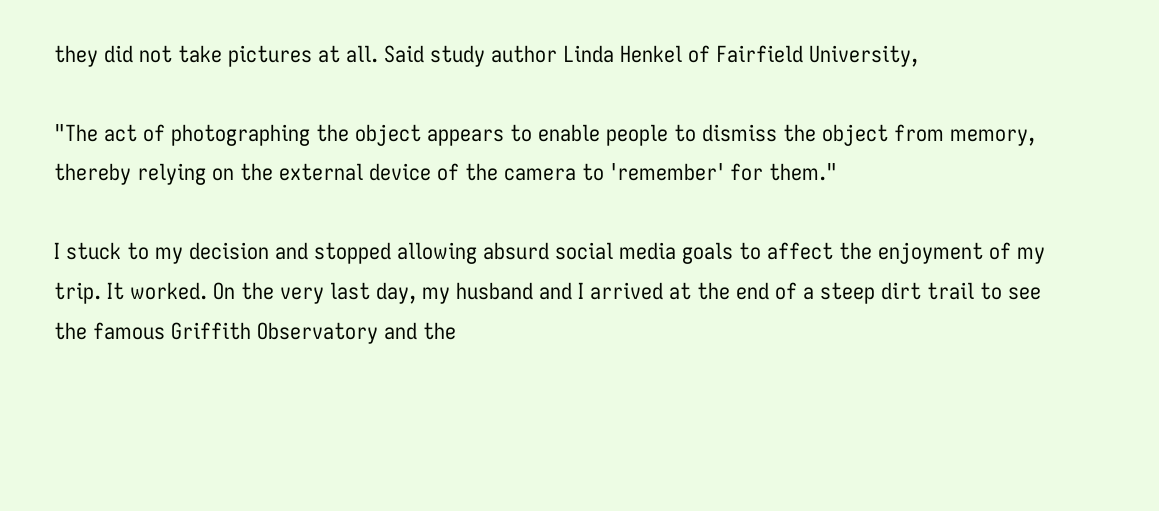they did not take pictures at all. Said study author Linda Henkel of Fairfield University,

"The act of photographing the object appears to enable people to dismiss the object from memory, thereby relying on the external device of the camera to 'remember' for them."

I stuck to my decision and stopped allowing absurd social media goals to affect the enjoyment of my trip. It worked. On the very last day, my husband and I arrived at the end of a steep dirt trail to see the famous Griffith Observatory and the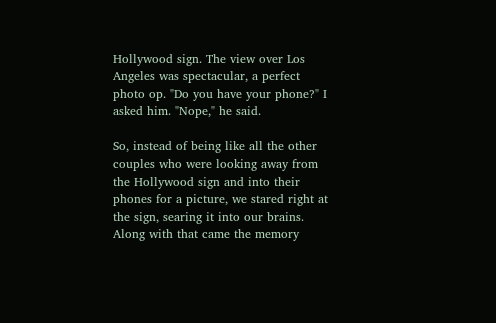Hollywood sign. The view over Los Angeles was spectacular, a perfect photo op. "Do you have your phone?" I asked him. "Nope," he said.

So, instead of being like all the other couples who were looking away from the Hollywood sign and into their phones for a picture, we stared right at the sign, searing it into our brains. Along with that came the memory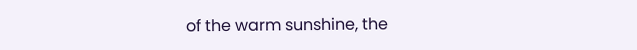of the warm sunshine, the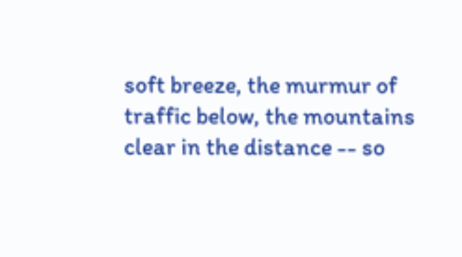soft breeze, the murmur of traffic below, the mountains clear in the distance -- so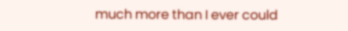much more than I ever could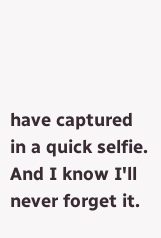have captured in a quick selfie. And I know I'll never forget it.